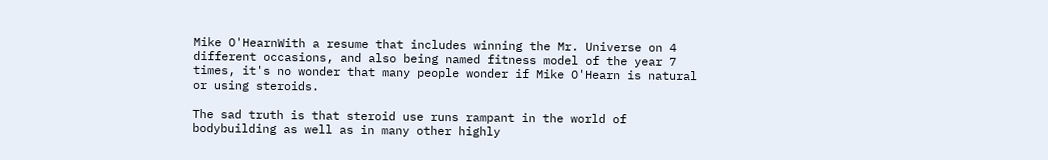Mike O'HearnWith a resume that includes winning the Mr. Universe on 4 different occasions, and also being named fitness model of the year 7 times, it's no wonder that many people wonder if Mike O'Hearn is natural or using steroids.

The sad truth is that steroid use runs rampant in the world of bodybuilding as well as in many other highly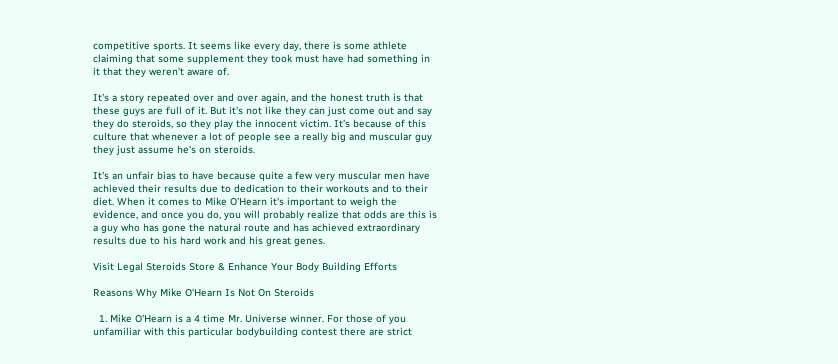competitive sports. It seems like every day, there is some athlete claiming that some supplement they took must have had something in it that they weren't aware of.

It's a story repeated over and over again, and the honest truth is that these guys are full of it. But it's not like they can just come out and say they do steroids, so they play the innocent victim. It's because of this culture that whenever a lot of people see a really big and muscular guy they just assume he's on steroids.

It's an unfair bias to have because quite a few very muscular men have achieved their results due to dedication to their workouts and to their diet. When it comes to Mike O'Hearn it's important to weigh the evidence, and once you do, you will probably realize that odds are this is a guy who has gone the natural route and has achieved extraordinary results due to his hard work and his great genes.

Visit Legal Steroids Store & Enhance Your Body Building Efforts

Reasons Why Mike O'Hearn Is Not On Steroids

  1. Mike O'Hearn is a 4 time Mr. Universe winner. For those of you unfamiliar with this particular bodybuilding contest there are strict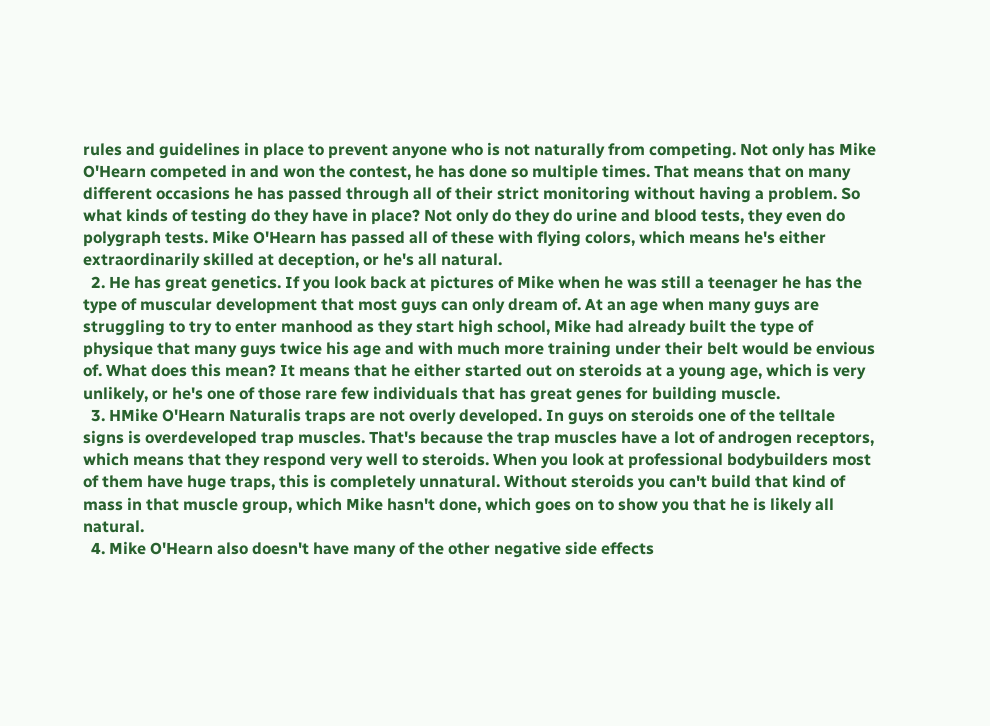rules and guidelines in place to prevent anyone who is not naturally from competing. Not only has Mike O'Hearn competed in and won the contest, he has done so multiple times. That means that on many different occasions he has passed through all of their strict monitoring without having a problem. So what kinds of testing do they have in place? Not only do they do urine and blood tests, they even do polygraph tests. Mike O'Hearn has passed all of these with flying colors, which means he's either extraordinarily skilled at deception, or he's all natural.
  2. He has great genetics. If you look back at pictures of Mike when he was still a teenager he has the type of muscular development that most guys can only dream of. At an age when many guys are struggling to try to enter manhood as they start high school, Mike had already built the type of physique that many guys twice his age and with much more training under their belt would be envious of. What does this mean? It means that he either started out on steroids at a young age, which is very unlikely, or he's one of those rare few individuals that has great genes for building muscle.
  3. HMike O'Hearn Naturalis traps are not overly developed. In guys on steroids one of the telltale signs is overdeveloped trap muscles. That's because the trap muscles have a lot of androgen receptors, which means that they respond very well to steroids. When you look at professional bodybuilders most of them have huge traps, this is completely unnatural. Without steroids you can't build that kind of mass in that muscle group, which Mike hasn't done, which goes on to show you that he is likely all natural.
  4. Mike O'Hearn also doesn't have many of the other negative side effects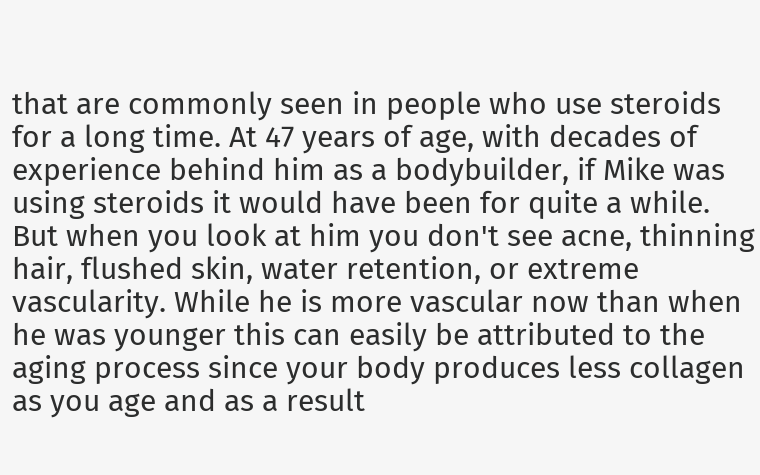that are commonly seen in people who use steroids for a long time. At 47 years of age, with decades of experience behind him as a bodybuilder, if Mike was using steroids it would have been for quite a while. But when you look at him you don't see acne, thinning hair, flushed skin, water retention, or extreme vascularity. While he is more vascular now than when he was younger this can easily be attributed to the aging process since your body produces less collagen as you age and as a result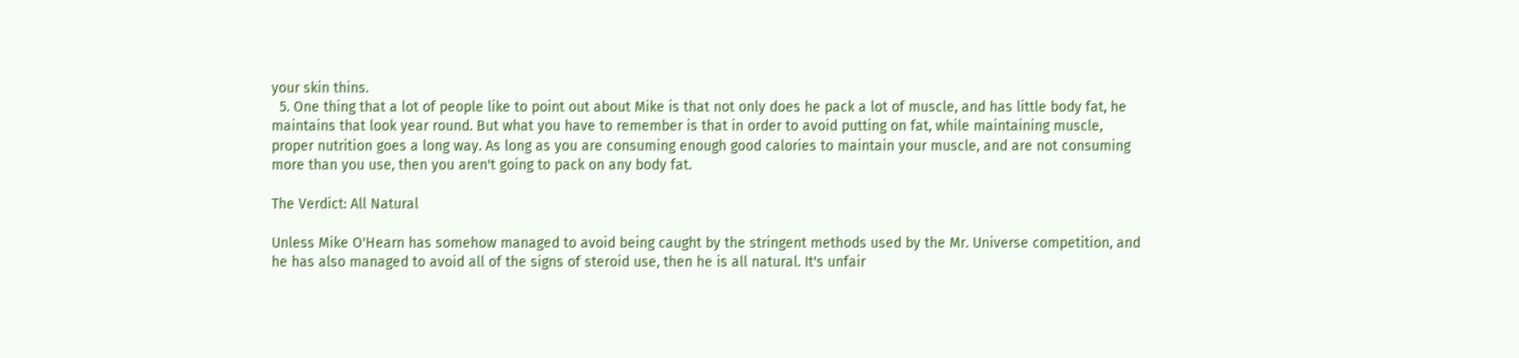your skin thins.
  5. One thing that a lot of people like to point out about Mike is that not only does he pack a lot of muscle, and has little body fat, he maintains that look year round. But what you have to remember is that in order to avoid putting on fat, while maintaining muscle, proper nutrition goes a long way. As long as you are consuming enough good calories to maintain your muscle, and are not consuming more than you use, then you aren't going to pack on any body fat.

The Verdict: All Natural

Unless Mike O'Hearn has somehow managed to avoid being caught by the stringent methods used by the Mr. Universe competition, and he has also managed to avoid all of the signs of steroid use, then he is all natural. It's unfair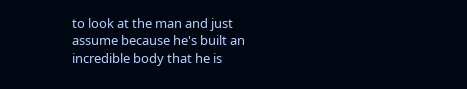to look at the man and just assume because he's built an incredible body that he is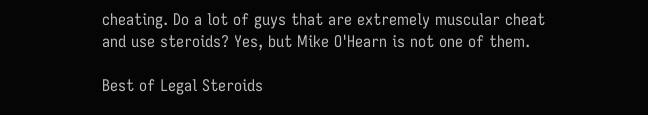cheating. Do a lot of guys that are extremely muscular cheat and use steroids? Yes, but Mike O'Hearn is not one of them.

Best of Legal Steroids